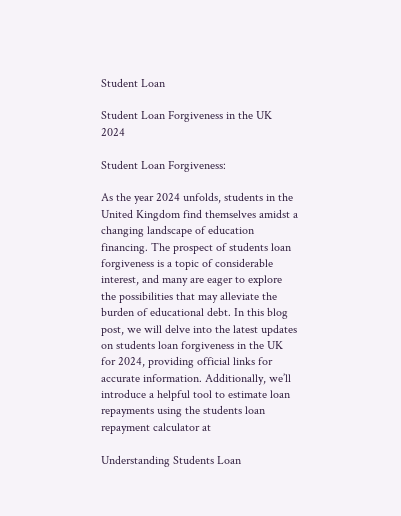Student Loan

Student Loan Forgiveness in the UK 2024

Student Loan Forgiveness:

As the year 2024 unfolds, students in the United Kingdom find themselves amidst a changing landscape of education financing. The prospect of students loan forgiveness is a topic of considerable interest, and many are eager to explore the possibilities that may alleviate the burden of educational debt. In this blog post, we will delve into the latest updates on students loan forgiveness in the UK for 2024, providing official links for accurate information. Additionally, we’ll introduce a helpful tool to estimate loan repayments using the students loan repayment calculator at

Understanding Students Loan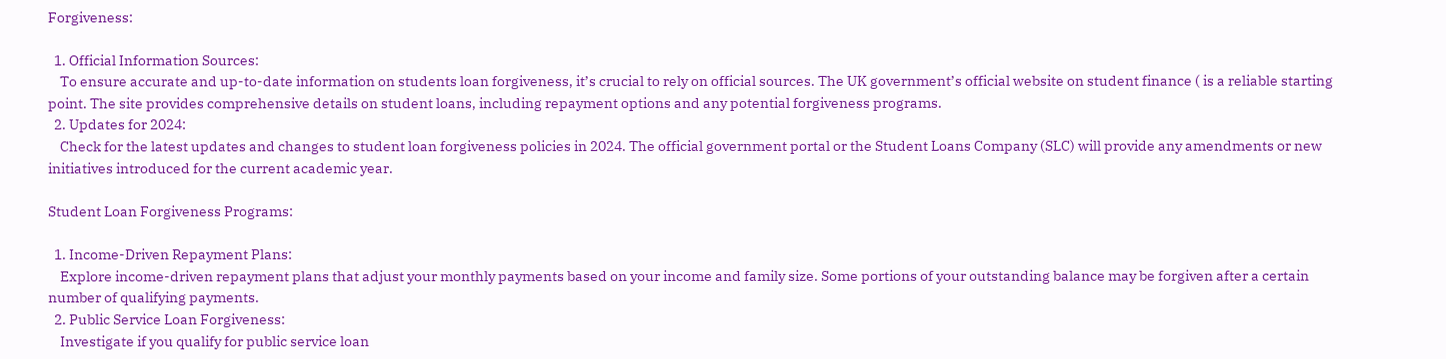Forgiveness:

  1. Official Information Sources:
    To ensure accurate and up-to-date information on students loan forgiveness, it’s crucial to rely on official sources. The UK government’s official website on student finance ( is a reliable starting point. The site provides comprehensive details on student loans, including repayment options and any potential forgiveness programs.
  2. Updates for 2024:
    Check for the latest updates and changes to student loan forgiveness policies in 2024. The official government portal or the Student Loans Company (SLC) will provide any amendments or new initiatives introduced for the current academic year.

Student Loan Forgiveness Programs:

  1. Income-Driven Repayment Plans:
    Explore income-driven repayment plans that adjust your monthly payments based on your income and family size. Some portions of your outstanding balance may be forgiven after a certain number of qualifying payments.
  2. Public Service Loan Forgiveness:
    Investigate if you qualify for public service loan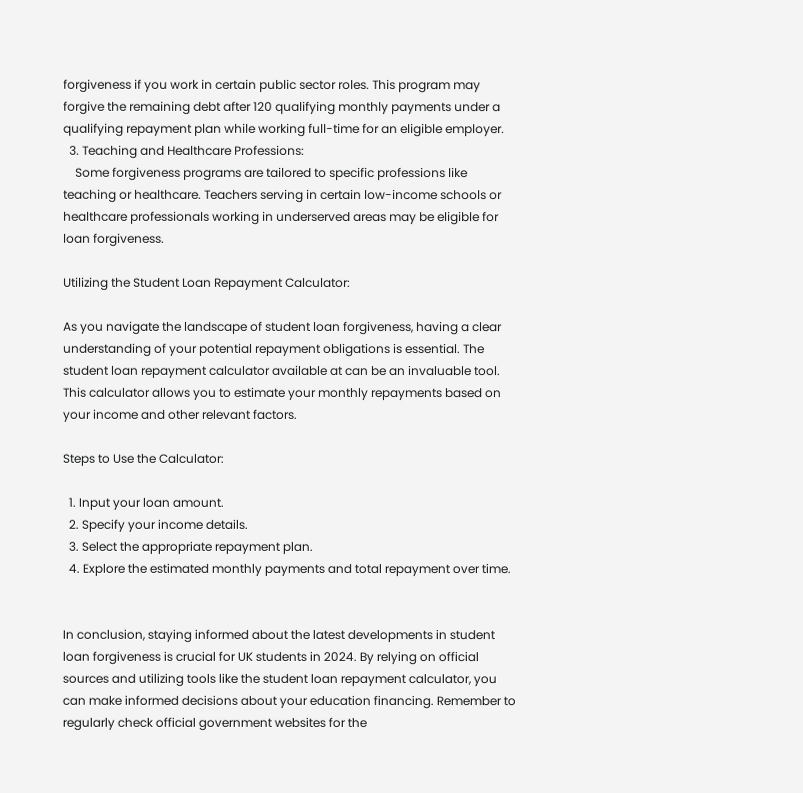forgiveness if you work in certain public sector roles. This program may forgive the remaining debt after 120 qualifying monthly payments under a qualifying repayment plan while working full-time for an eligible employer.
  3. Teaching and Healthcare Professions:
    Some forgiveness programs are tailored to specific professions like teaching or healthcare. Teachers serving in certain low-income schools or healthcare professionals working in underserved areas may be eligible for loan forgiveness.

Utilizing the Student Loan Repayment Calculator:

As you navigate the landscape of student loan forgiveness, having a clear understanding of your potential repayment obligations is essential. The student loan repayment calculator available at can be an invaluable tool. This calculator allows you to estimate your monthly repayments based on your income and other relevant factors.

Steps to Use the Calculator:

  1. Input your loan amount.
  2. Specify your income details.
  3. Select the appropriate repayment plan.
  4. Explore the estimated monthly payments and total repayment over time.


In conclusion, staying informed about the latest developments in student loan forgiveness is crucial for UK students in 2024. By relying on official sources and utilizing tools like the student loan repayment calculator, you can make informed decisions about your education financing. Remember to regularly check official government websites for the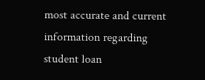most accurate and current information regarding student loan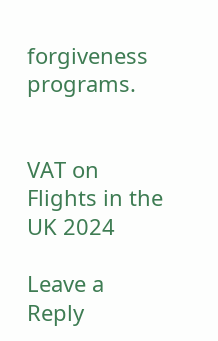forgiveness programs.


VAT on Flights in the UK 2024

Leave a Reply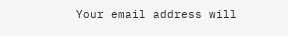Your email address will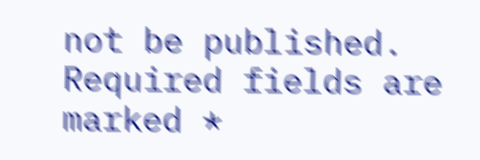not be published. Required fields are marked *